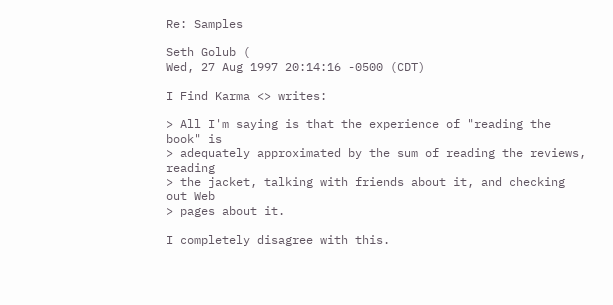Re: Samples

Seth Golub (
Wed, 27 Aug 1997 20:14:16 -0500 (CDT)

I Find Karma <> writes:

> All I'm saying is that the experience of "reading the book" is
> adequately approximated by the sum of reading the reviews, reading
> the jacket, talking with friends about it, and checking out Web
> pages about it.

I completely disagree with this.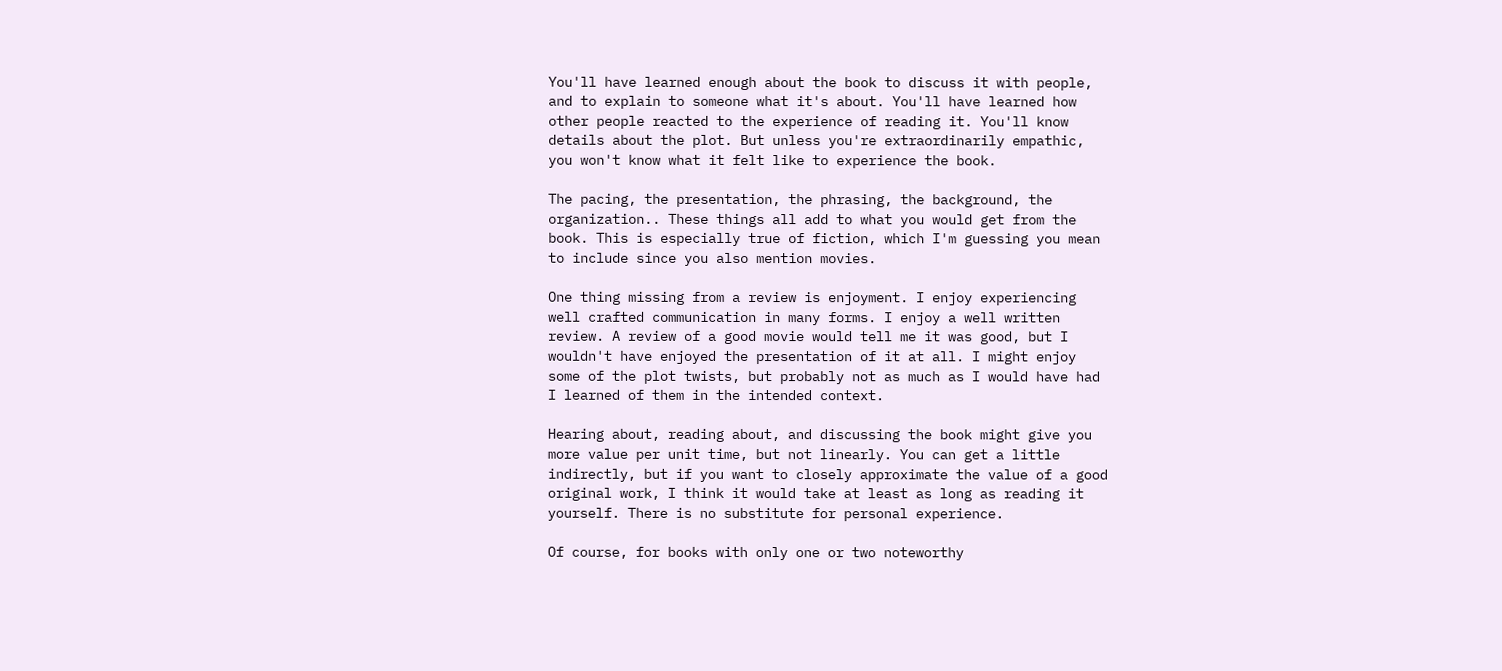You'll have learned enough about the book to discuss it with people,
and to explain to someone what it's about. You'll have learned how
other people reacted to the experience of reading it. You'll know
details about the plot. But unless you're extraordinarily empathic,
you won't know what it felt like to experience the book.

The pacing, the presentation, the phrasing, the background, the
organization.. These things all add to what you would get from the
book. This is especially true of fiction, which I'm guessing you mean
to include since you also mention movies.

One thing missing from a review is enjoyment. I enjoy experiencing
well crafted communication in many forms. I enjoy a well written
review. A review of a good movie would tell me it was good, but I
wouldn't have enjoyed the presentation of it at all. I might enjoy
some of the plot twists, but probably not as much as I would have had
I learned of them in the intended context.

Hearing about, reading about, and discussing the book might give you
more value per unit time, but not linearly. You can get a little
indirectly, but if you want to closely approximate the value of a good
original work, I think it would take at least as long as reading it
yourself. There is no substitute for personal experience.

Of course, for books with only one or two noteworthy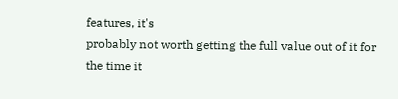features, it's
probably not worth getting the full value out of it for the time it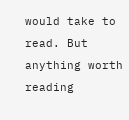would take to read. But anything worth reading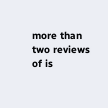more than two reviews
of is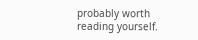probably worth reading yourself.